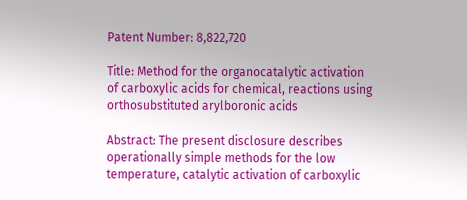Patent Number: 8,822,720

Title: Method for the organocatalytic activation of carboxylic acids for chemical, reactions using orthosubstituted arylboronic acids

Abstract: The present disclosure describes operationally simple methods for the low temperature, catalytic activation of carboxylic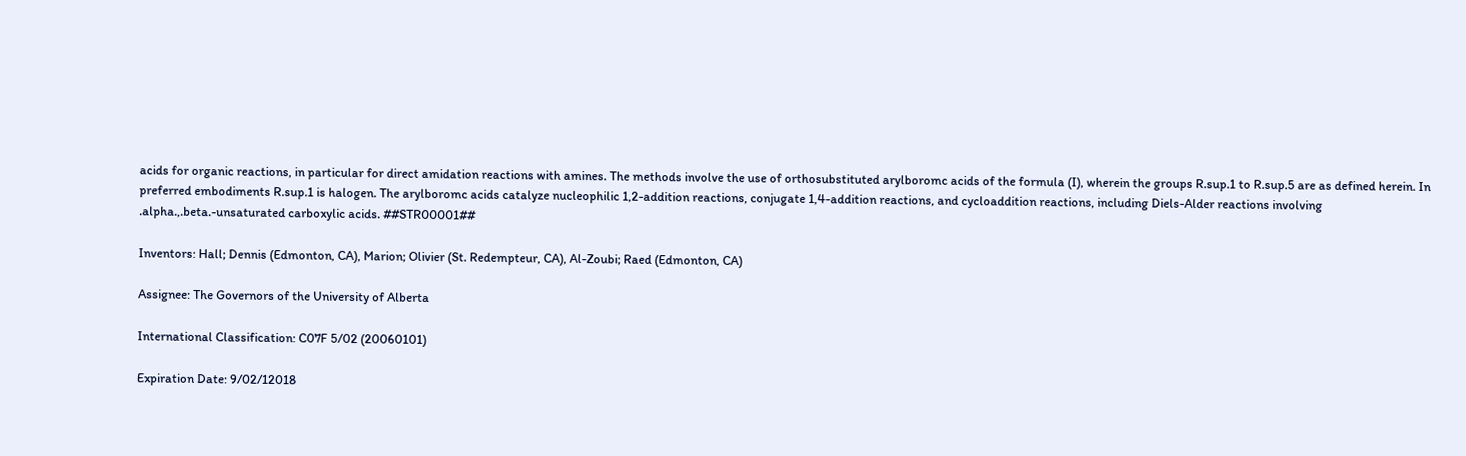acids for organic reactions, in particular for direct amidation reactions with amines. The methods involve the use of orthosubstituted arylboromc acids of the formula (I), wherein the groups R.sup.1 to R.sup.5 are as defined herein. In preferred embodiments R.sup.1 is halogen. The arylboromc acids catalyze nucleophilic 1,2-addition reactions, conjugate 1,4-addition reactions, and cycloaddition reactions, including Diels-Alder reactions involving .alpha.,.beta.-unsaturated carboxylic acids. ##STR00001##

Inventors: Hall; Dennis (Edmonton, CA), Marion; Olivier (St. Redempteur, CA), Al-Zoubi; Raed (Edmonton, CA)

Assignee: The Governors of the University of Alberta

International Classification: C07F 5/02 (20060101)

Expiration Date: 9/02/12018